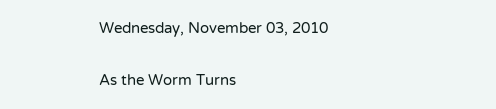Wednesday, November 03, 2010

As the Worm Turns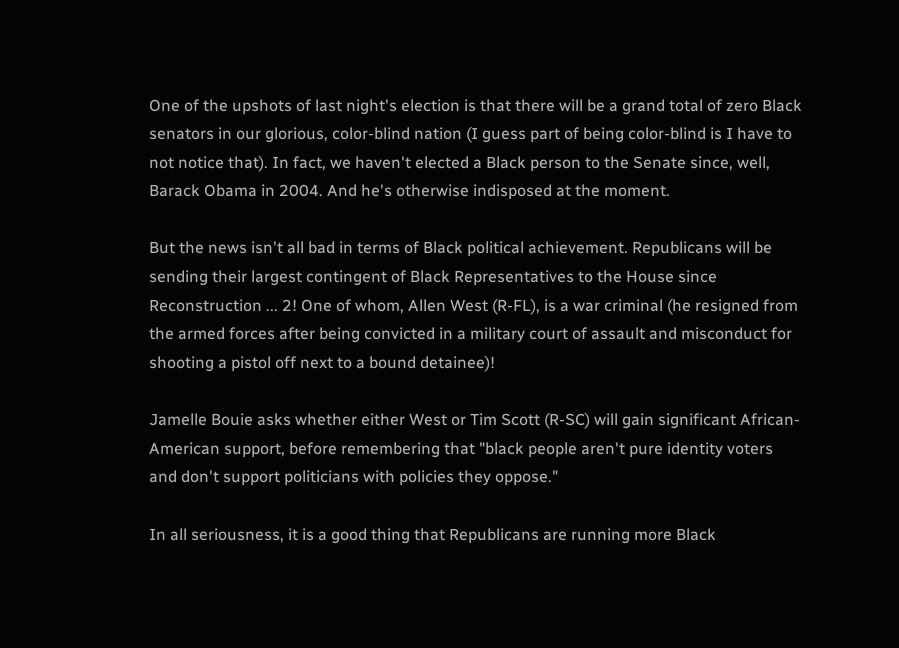One of the upshots of last night's election is that there will be a grand total of zero Black senators in our glorious, color-blind nation (I guess part of being color-blind is I have to not notice that). In fact, we haven't elected a Black person to the Senate since, well, Barack Obama in 2004. And he's otherwise indisposed at the moment.

But the news isn't all bad in terms of Black political achievement. Republicans will be sending their largest contingent of Black Representatives to the House since Reconstruction ... 2! One of whom, Allen West (R-FL), is a war criminal (he resigned from the armed forces after being convicted in a military court of assault and misconduct for shooting a pistol off next to a bound detainee)!

Jamelle Bouie asks whether either West or Tim Scott (R-SC) will gain significant African-American support, before remembering that "black people aren't pure identity voters and don't support politicians with policies they oppose."

In all seriousness, it is a good thing that Republicans are running more Black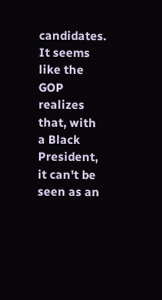candidates. It seems like the GOP realizes that, with a Black President, it can't be seen as an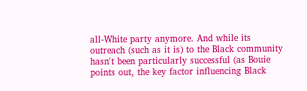all-White party anymore. And while its outreach (such as it is) to the Black community hasn't been particularly successful (as Bouie points out, the key factor influencing Black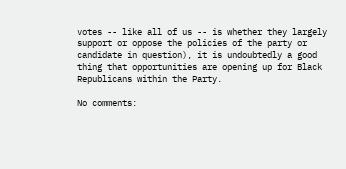votes -- like all of us -- is whether they largely support or oppose the policies of the party or candidate in question), it is undoubtedly a good thing that opportunities are opening up for Black Republicans within the Party.

No comments: